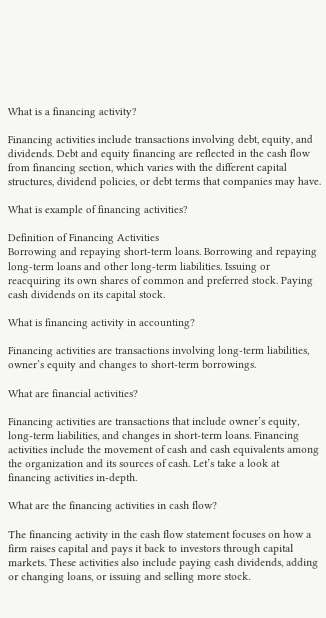What is a financing activity?

Financing activities include transactions involving debt, equity, and dividends. Debt and equity financing are reflected in the cash flow from financing section, which varies with the different capital structures, dividend policies, or debt terms that companies may have.

What is example of financing activities?

Definition of Financing Activities
Borrowing and repaying short-term loans. Borrowing and repaying long-term loans and other long-term liabilities. Issuing or reacquiring its own shares of common and preferred stock. Paying cash dividends on its capital stock.

What is financing activity in accounting?

Financing activities are transactions involving long-term liabilities, owner’s equity and changes to short-term borrowings.

What are financial activities?

Financing activities are transactions that include owner’s equity, long-term liabilities, and changes in short-term loans. Financing activities include the movement of cash and cash equivalents among the organization and its sources of cash. Let’s take a look at financing activities in-depth.

What are the financing activities in cash flow?

The financing activity in the cash flow statement focuses on how a firm raises capital and pays it back to investors through capital markets. These activities also include paying cash dividends, adding or changing loans, or issuing and selling more stock.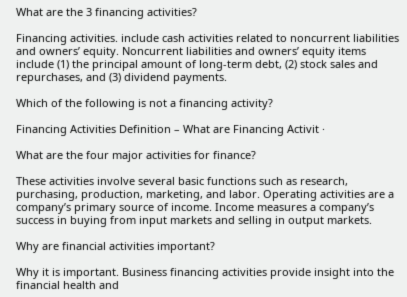What are the 3 financing activities?

Financing activities. include cash activities related to noncurrent liabilities and owners’ equity. Noncurrent liabilities and owners’ equity items include (1) the principal amount of long-term debt, (2) stock sales and repurchases, and (3) dividend payments.

Which of the following is not a financing activity?

Financing Activities Definition – What are Financing Activit ·

What are the four major activities for finance?

These activities involve several basic functions such as research, purchasing, production, marketing, and labor. Operating activities are a company’s primary source of income. Income measures a company’s success in buying from input markets and selling in output markets.

Why are financial activities important?

Why it is important. Business financing activities provide insight into the financial health and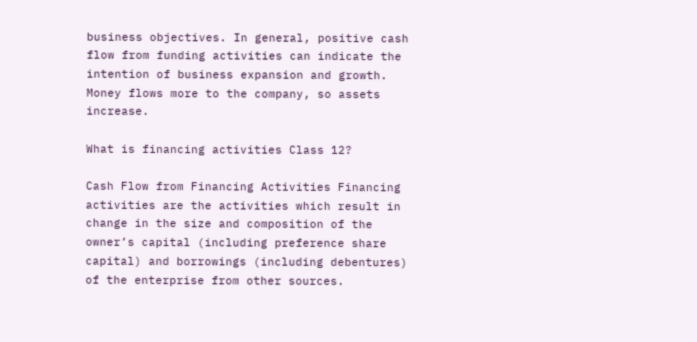business objectives. In general, positive cash flow from funding activities can indicate the intention of business expansion and growth. Money flows more to the company, so assets increase.

What is financing activities Class 12?

Cash Flow from Financing Activities Financing activities are the activities which result in change in the size and composition of the owner’s capital (including preference share capital) and borrowings (including debentures) of the enterprise from other sources.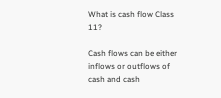What is cash flow Class 11?

Cash flows can be either inflows or outflows of cash and cash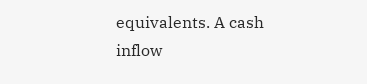equivalents. A cash inflow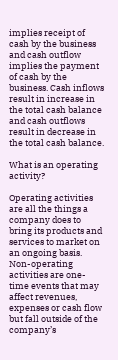implies receipt of cash by the business and cash outflow implies the payment of cash by the business. Cash inflows result in increase in the total cash balance and cash outflows result in decrease in the total cash balance.

What is an operating activity?

Operating activities are all the things a company does to bring its products and services to market on an ongoing basis. Non-operating activities are one-time events that may affect revenues, expenses or cash flow but fall outside of the company’s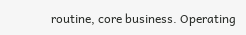routine, core business. Operating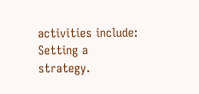activities include: Setting a strategy.